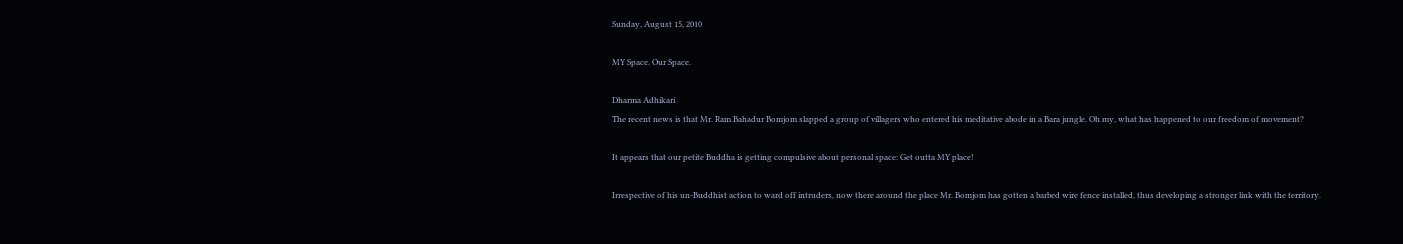Sunday, August 15, 2010

MY Space. Our Space.

Dharma Adhikari
The recent news is that Mr. Ram Bahadur Bomjom slapped a group of villagers who entered his meditative abode in a Bara jungle. Oh my, what has happened to our freedom of movement?

It appears that our petite Buddha is getting compulsive about personal space: Get outta MY place!

Irrespective of his un-Buddhist action to ward off intruders, now there around the place Mr. Bomjom has gotten a barbed wire fence installed, thus developing a stronger link with the territory.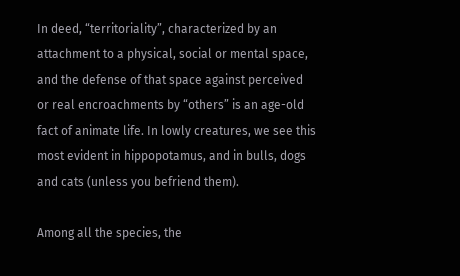In deed, “territoriality”, characterized by an attachment to a physical, social or mental space, and the defense of that space against perceived or real encroachments by “others” is an age-old fact of animate life. In lowly creatures, we see this most evident in hippopotamus, and in bulls, dogs and cats (unless you befriend them).

Among all the species, the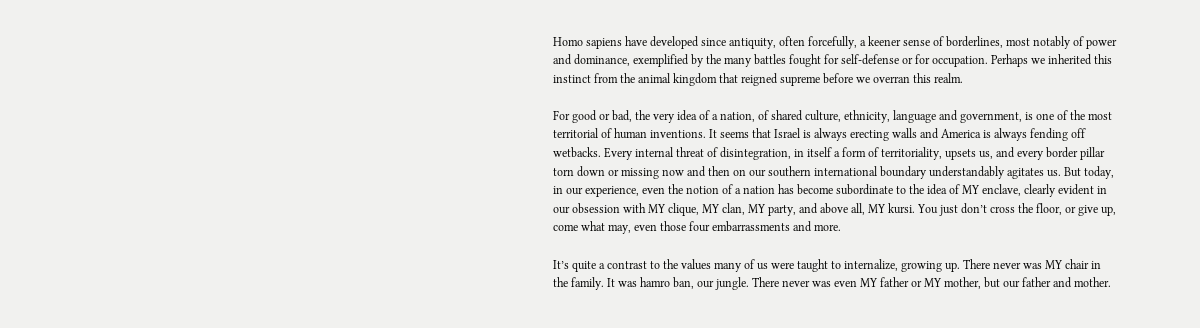Homo sapiens have developed since antiquity, often forcefully, a keener sense of borderlines, most notably of power and dominance, exemplified by the many battles fought for self-defense or for occupation. Perhaps we inherited this instinct from the animal kingdom that reigned supreme before we overran this realm.

For good or bad, the very idea of a nation, of shared culture, ethnicity, language and government, is one of the most territorial of human inventions. It seems that Israel is always erecting walls and America is always fending off wetbacks. Every internal threat of disintegration, in itself a form of territoriality, upsets us, and every border pillar torn down or missing now and then on our southern international boundary understandably agitates us. But today, in our experience, even the notion of a nation has become subordinate to the idea of MY enclave, clearly evident in our obsession with MY clique, MY clan, MY party, and above all, MY kursi. You just don’t cross the floor, or give up, come what may, even those four embarrassments and more.

It’s quite a contrast to the values many of us were taught to internalize, growing up. There never was MY chair in the family. It was hamro ban, our jungle. There never was even MY father or MY mother, but our father and mother.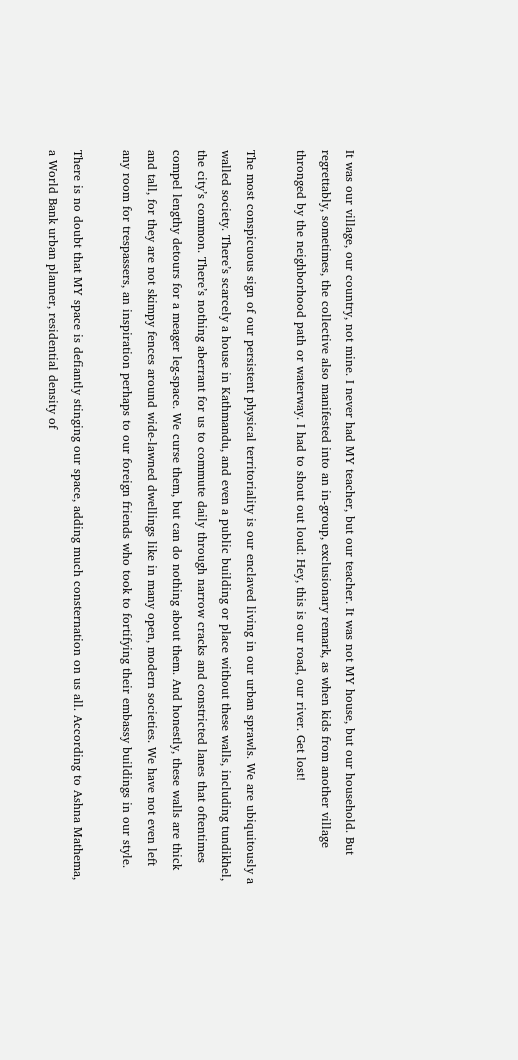It was our village, our country, not mine. I never had MY teacher, but our teacher. It was not MY house, but our household. But regrettably, sometimes, the collective also manifested into an in-group, exclusionary remark, as when kids from another village thronged by the neighborhood path or waterway. I had to shout out loud: Hey, this is our road, our river. Get lost!

The most conspicuous sign of our persistent physical territoriality is our enclaved living in our urban sprawls. We are ubiquitously a walled society. There’s scarcely a house in Kathmandu, and even a public building or place without these walls, including tundikhel, the city’s common. There’s nothing aberrant for us to commute daily through narrow cracks and constricted lanes that oftentimes compel lengthy detours for a meager leg-space. We curse them, but can do nothing about them. And honestly, these walls are thick and tall, for they are not skimpy fences around wide-lawned dwellings like in many open, modern societies. We have not even left any room for trespassers, an inspiration perhaps to our foreign friends who took to fortifying their embassy buildings in our style.

There is no doubt that MY space is defiantly stinging our space, adding much consternation on us all. According to Ashna Mathema, a World Bank urban planner, residential density of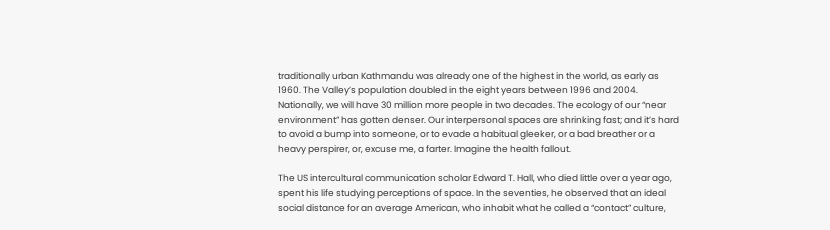traditionally urban Kathmandu was already one of the highest in the world, as early as 1960. The Valley’s population doubled in the eight years between 1996 and 2004. Nationally, we will have 30 million more people in two decades. The ecology of our “near environment” has gotten denser. Our interpersonal spaces are shrinking fast; and it’s hard to avoid a bump into someone, or to evade a habitual gleeker, or a bad breather or a heavy perspirer, or, excuse me, a farter. Imagine the health fallout.

The US intercultural communication scholar Edward T. Hall, who died little over a year ago, spent his life studying perceptions of space. In the seventies, he observed that an ideal social distance for an average American, who inhabit what he called a “contact” culture,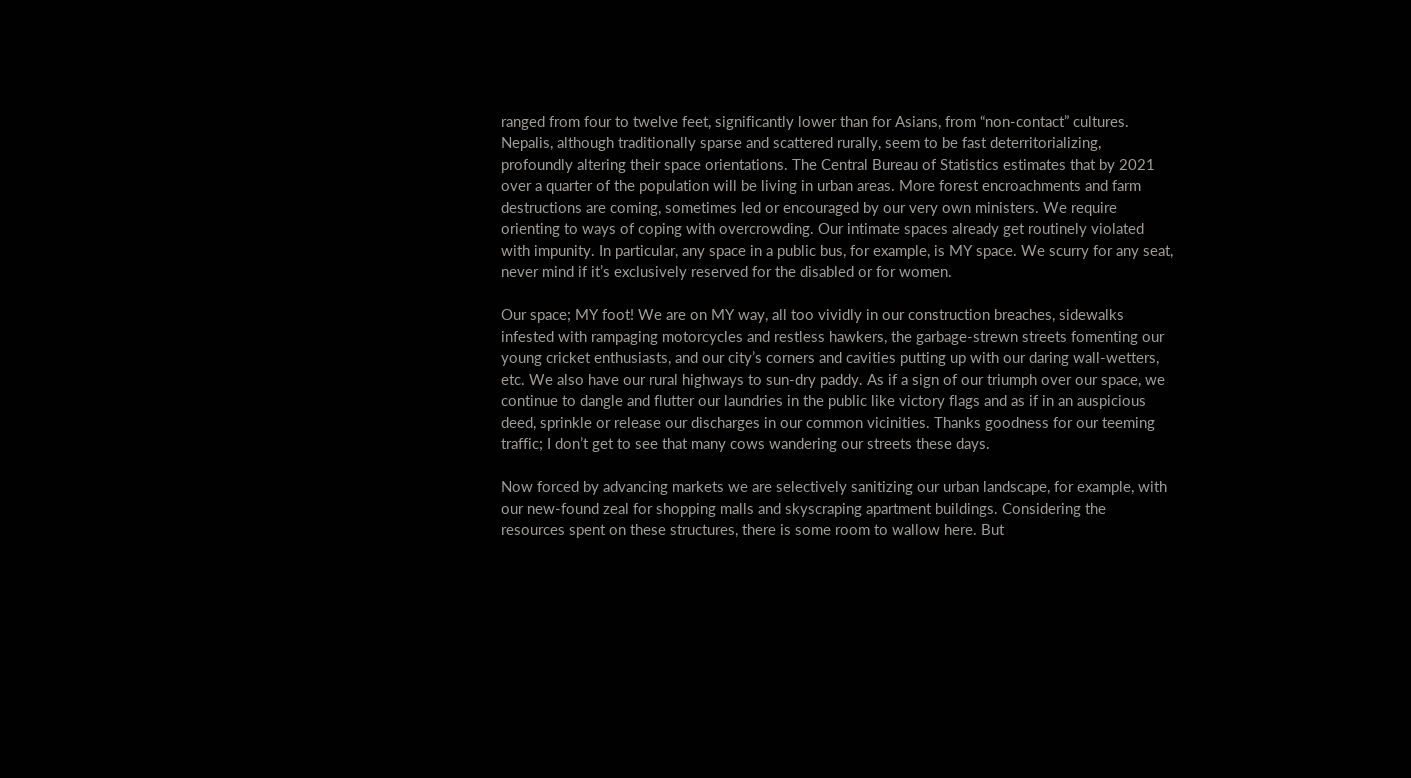ranged from four to twelve feet, significantly lower than for Asians, from “non-contact” cultures. Nepalis, although traditionally sparse and scattered rurally, seem to be fast deterritorializing, profoundly altering their space orientations. The Central Bureau of Statistics estimates that by 2021 over a quarter of the population will be living in urban areas. More forest encroachments and farm destructions are coming, sometimes led or encouraged by our very own ministers. We require orienting to ways of coping with overcrowding. Our intimate spaces already get routinely violated with impunity. In particular, any space in a public bus, for example, is MY space. We scurry for any seat, never mind if it’s exclusively reserved for the disabled or for women.

Our space; MY foot! We are on MY way, all too vividly in our construction breaches, sidewalks infested with rampaging motorcycles and restless hawkers, the garbage-strewn streets fomenting our young cricket enthusiasts, and our city’s corners and cavities putting up with our daring wall-wetters, etc. We also have our rural highways to sun-dry paddy. As if a sign of our triumph over our space, we continue to dangle and flutter our laundries in the public like victory flags and as if in an auspicious deed, sprinkle or release our discharges in our common vicinities. Thanks goodness for our teeming traffic; I don’t get to see that many cows wandering our streets these days.

Now forced by advancing markets we are selectively sanitizing our urban landscape, for example, with our new-found zeal for shopping malls and skyscraping apartment buildings. Considering the resources spent on these structures, there is some room to wallow here. But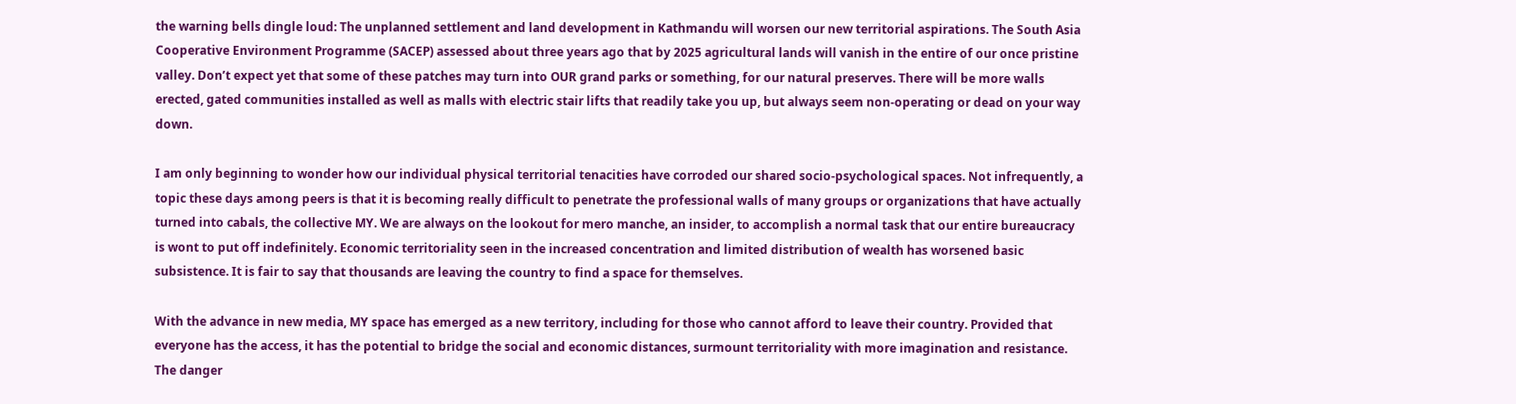the warning bells dingle loud: The unplanned settlement and land development in Kathmandu will worsen our new territorial aspirations. The South Asia Cooperative Environment Programme (SACEP) assessed about three years ago that by 2025 agricultural lands will vanish in the entire of our once pristine valley. Don’t expect yet that some of these patches may turn into OUR grand parks or something, for our natural preserves. There will be more walls erected, gated communities installed as well as malls with electric stair lifts that readily take you up, but always seem non-operating or dead on your way down.

I am only beginning to wonder how our individual physical territorial tenacities have corroded our shared socio-psychological spaces. Not infrequently, a topic these days among peers is that it is becoming really difficult to penetrate the professional walls of many groups or organizations that have actually turned into cabals, the collective MY. We are always on the lookout for mero manche, an insider, to accomplish a normal task that our entire bureaucracy is wont to put off indefinitely. Economic territoriality seen in the increased concentration and limited distribution of wealth has worsened basic subsistence. It is fair to say that thousands are leaving the country to find a space for themselves.

With the advance in new media, MY space has emerged as a new territory, including for those who cannot afford to leave their country. Provided that everyone has the access, it has the potential to bridge the social and economic distances, surmount territoriality with more imagination and resistance. The danger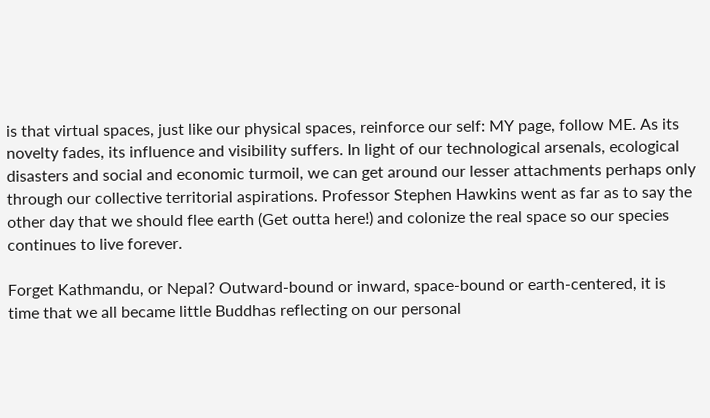is that virtual spaces, just like our physical spaces, reinforce our self: MY page, follow ME. As its novelty fades, its influence and visibility suffers. In light of our technological arsenals, ecological disasters and social and economic turmoil, we can get around our lesser attachments perhaps only through our collective territorial aspirations. Professor Stephen Hawkins went as far as to say the other day that we should flee earth (Get outta here!) and colonize the real space so our species continues to live forever.

Forget Kathmandu, or Nepal? Outward-bound or inward, space-bound or earth-centered, it is time that we all became little Buddhas reflecting on our personal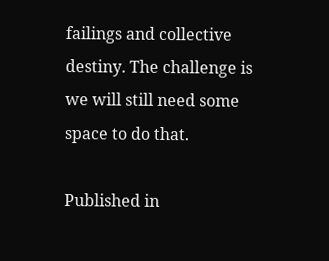failings and collective destiny. The challenge is we will still need some space to do that.

Published in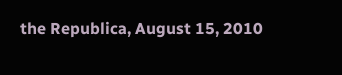the Republica, August 15, 2010